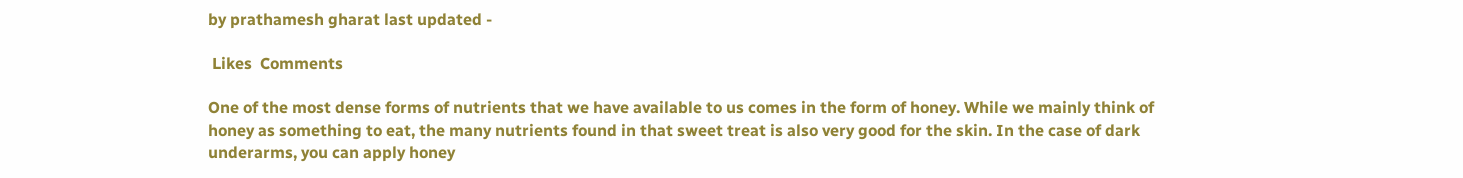by prathamesh gharat last updated -

 Likes  Comments

One of the most dense forms of nutrients that we have available to us comes in the form of honey. While we mainly think of honey as something to eat, the many nutrients found in that sweet treat is also very good for the skin. In the case of dark underarms, you can apply honey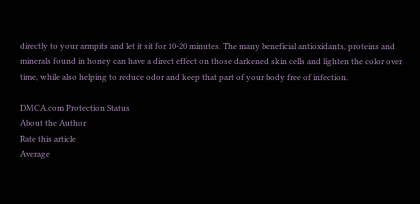directly to your armpits and let it sit for 10-20 minutes. The many beneficial antioxidants, proteins and minerals found in honey can have a direct effect on those darkened skin cells and lighten the color over time, while also helping to reduce odor and keep that part of your body free of infection.

DMCA.com Protection Status
About the Author
Rate this article
Average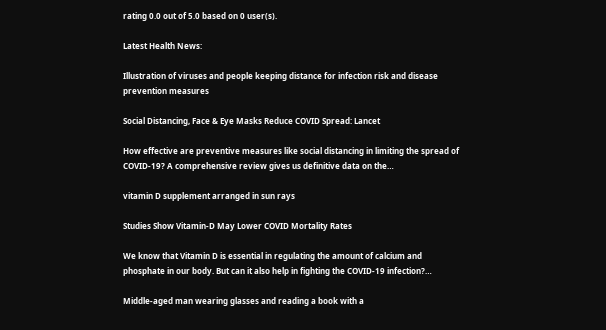rating 0.0 out of 5.0 based on 0 user(s).

Latest Health News:

Illustration of viruses and people keeping distance for infection risk and disease prevention measures

Social Distancing, Face & Eye Masks Reduce COVID Spread: Lancet

How effective are preventive measures like social distancing in limiting the spread of COVID-19? A comprehensive review gives us definitive data on the…

vitamin D supplement arranged in sun rays

Studies Show Vitamin-D May Lower COVID Mortality Rates

We know that Vitamin D is essential in regulating the amount of calcium and phosphate in our body. But can it also help in fighting the COVID-19 infection?…

Middle-aged man wearing glasses and reading a book with a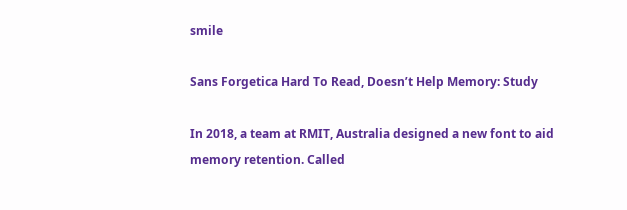smile

Sans Forgetica Hard To Read, Doesn’t Help Memory: Study

In 2018, a team at RMIT, Australia designed a new font to aid memory retention. Called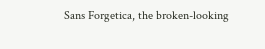Sans Forgetica, the broken-looking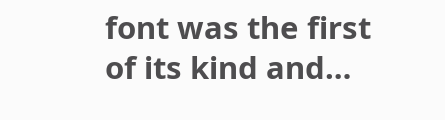font was the first of its kind and…